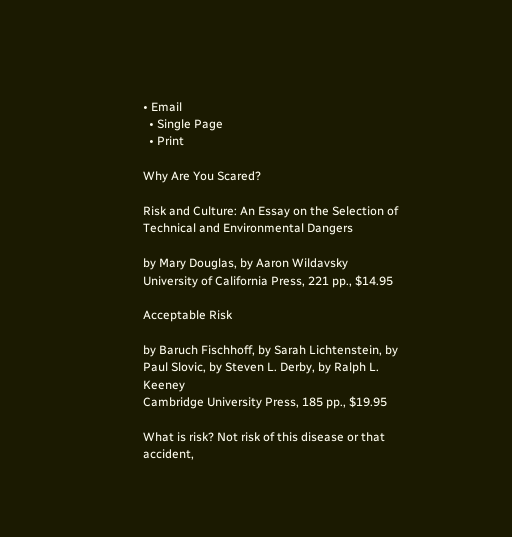• Email
  • Single Page
  • Print

Why Are You Scared?

Risk and Culture: An Essay on the Selection of Technical and Environmental Dangers

by Mary Douglas, by Aaron Wildavsky
University of California Press, 221 pp., $14.95

Acceptable Risk

by Baruch Fischhoff, by Sarah Lichtenstein, by Paul Slovic, by Steven L. Derby, by Ralph L. Keeney
Cambridge University Press, 185 pp., $19.95

What is risk? Not risk of this disease or that accident,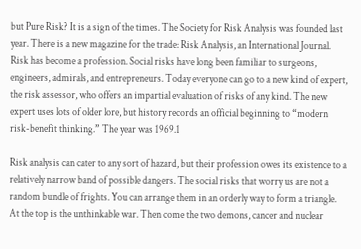but Pure Risk? It is a sign of the times. The Society for Risk Analysis was founded last year. There is a new magazine for the trade: Risk Analysis, an International Journal. Risk has become a profession. Social risks have long been familiar to surgeons, engineers, admirals, and entrepreneurs. Today everyone can go to a new kind of expert, the risk assessor, who offers an impartial evaluation of risks of any kind. The new expert uses lots of older lore, but history records an official beginning to “modern risk-benefit thinking.” The year was 1969.1

Risk analysis can cater to any sort of hazard, but their profession owes its existence to a relatively narrow band of possible dangers. The social risks that worry us are not a random bundle of frights. You can arrange them in an orderly way to form a triangle. At the top is the unthinkable war. Then come the two demons, cancer and nuclear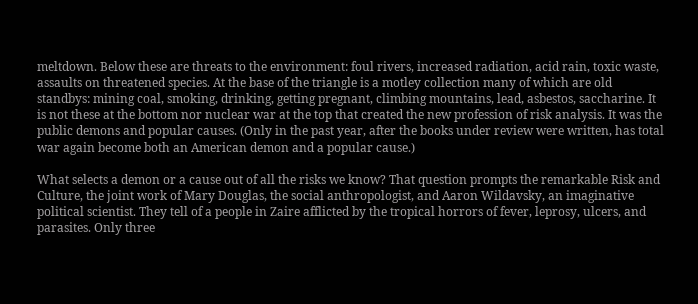meltdown. Below these are threats to the environment: foul rivers, increased radiation, acid rain, toxic waste, assaults on threatened species. At the base of the triangle is a motley collection many of which are old standbys: mining coal, smoking, drinking, getting pregnant, climbing mountains, lead, asbestos, saccharine. It is not these at the bottom nor nuclear war at the top that created the new profession of risk analysis. It was the public demons and popular causes. (Only in the past year, after the books under review were written, has total war again become both an American demon and a popular cause.)

What selects a demon or a cause out of all the risks we know? That question prompts the remarkable Risk and Culture, the joint work of Mary Douglas, the social anthropologist, and Aaron Wildavsky, an imaginative political scientist. They tell of a people in Zaire afflicted by the tropical horrors of fever, leprosy, ulcers, and parasites. Only three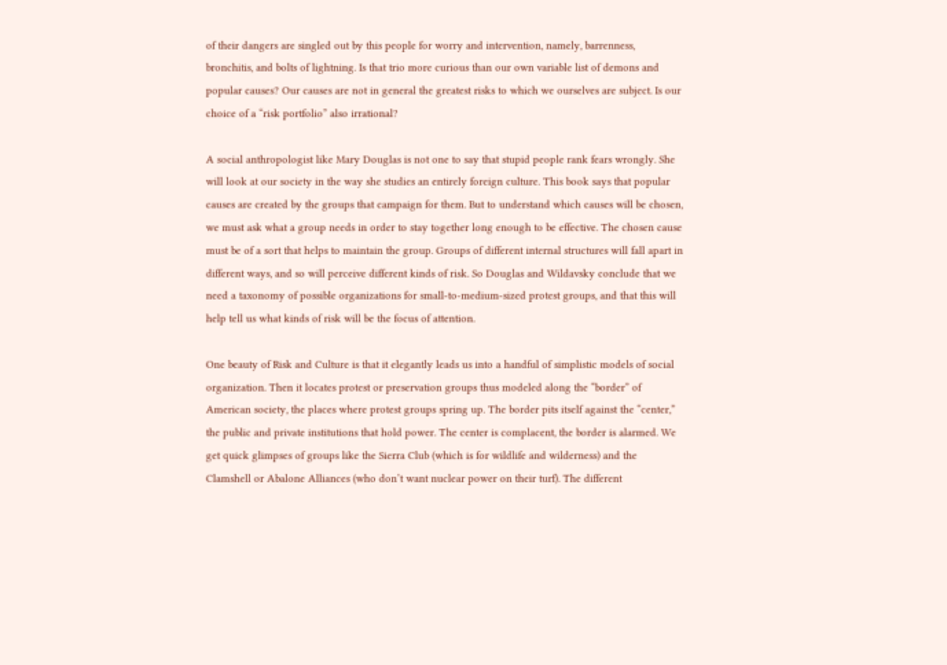of their dangers are singled out by this people for worry and intervention, namely, barrenness, bronchitis, and bolts of lightning. Is that trio more curious than our own variable list of demons and popular causes? Our causes are not in general the greatest risks to which we ourselves are subject. Is our choice of a “risk portfolio” also irrational?

A social anthropologist like Mary Douglas is not one to say that stupid people rank fears wrongly. She will look at our society in the way she studies an entirely foreign culture. This book says that popular causes are created by the groups that campaign for them. But to understand which causes will be chosen, we must ask what a group needs in order to stay together long enough to be effective. The chosen cause must be of a sort that helps to maintain the group. Groups of different internal structures will fall apart in different ways, and so will perceive different kinds of risk. So Douglas and Wildavsky conclude that we need a taxonomy of possible organizations for small-to-medium-sized protest groups, and that this will help tell us what kinds of risk will be the focus of attention.

One beauty of Risk and Culture is that it elegantly leads us into a handful of simplistic models of social organization. Then it locates protest or preservation groups thus modeled along the “border” of American society, the places where protest groups spring up. The border pits itself against the “center,” the public and private institutions that hold power. The center is complacent, the border is alarmed. We get quick glimpses of groups like the Sierra Club (which is for wildlife and wilderness) and the Clamshell or Abalone Alliances (who don’t want nuclear power on their turf). The different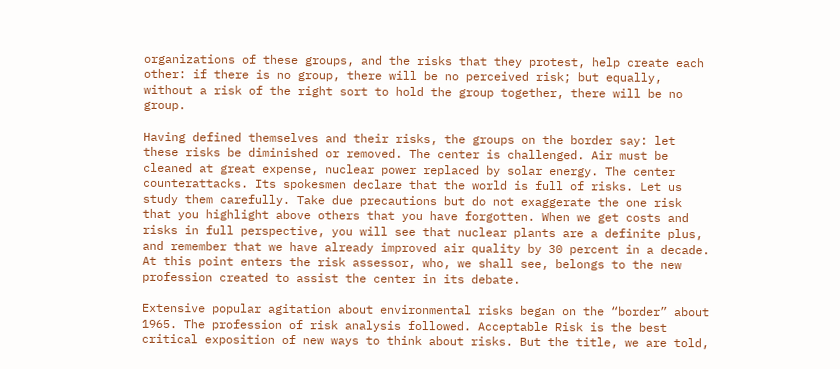organizations of these groups, and the risks that they protest, help create each other: if there is no group, there will be no perceived risk; but equally, without a risk of the right sort to hold the group together, there will be no group.

Having defined themselves and their risks, the groups on the border say: let these risks be diminished or removed. The center is challenged. Air must be cleaned at great expense, nuclear power replaced by solar energy. The center counterattacks. Its spokesmen declare that the world is full of risks. Let us study them carefully. Take due precautions but do not exaggerate the one risk that you highlight above others that you have forgotten. When we get costs and risks in full perspective, you will see that nuclear plants are a definite plus, and remember that we have already improved air quality by 30 percent in a decade. At this point enters the risk assessor, who, we shall see, belongs to the new profession created to assist the center in its debate.

Extensive popular agitation about environmental risks began on the “border” about 1965. The profession of risk analysis followed. Acceptable Risk is the best critical exposition of new ways to think about risks. But the title, we are told,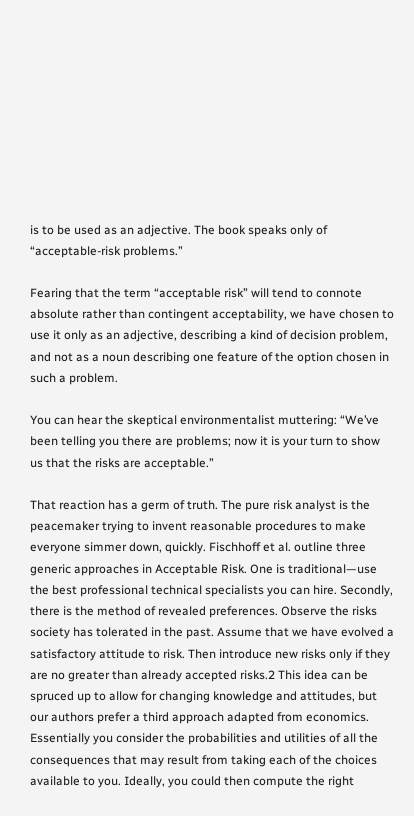is to be used as an adjective. The book speaks only of “acceptable-risk problems.”

Fearing that the term “acceptable risk” will tend to connote absolute rather than contingent acceptability, we have chosen to use it only as an adjective, describing a kind of decision problem, and not as a noun describing one feature of the option chosen in such a problem.

You can hear the skeptical environmentalist muttering: “We’ve been telling you there are problems; now it is your turn to show us that the risks are acceptable.”

That reaction has a germ of truth. The pure risk analyst is the peacemaker trying to invent reasonable procedures to make everyone simmer down, quickly. Fischhoff et al. outline three generic approaches in Acceptable Risk. One is traditional—use the best professional technical specialists you can hire. Secondly, there is the method of revealed preferences. Observe the risks society has tolerated in the past. Assume that we have evolved a satisfactory attitude to risk. Then introduce new risks only if they are no greater than already accepted risks.2 This idea can be spruced up to allow for changing knowledge and attitudes, but our authors prefer a third approach adapted from economics. Essentially you consider the probabilities and utilities of all the consequences that may result from taking each of the choices available to you. Ideally, you could then compute the right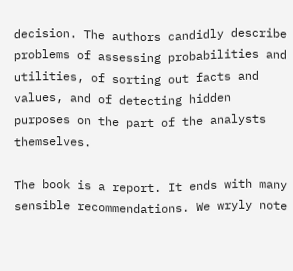decision. The authors candidly describe problems of assessing probabilities and utilities, of sorting out facts and values, and of detecting hidden purposes on the part of the analysts themselves.

The book is a report. It ends with many sensible recommendations. We wryly note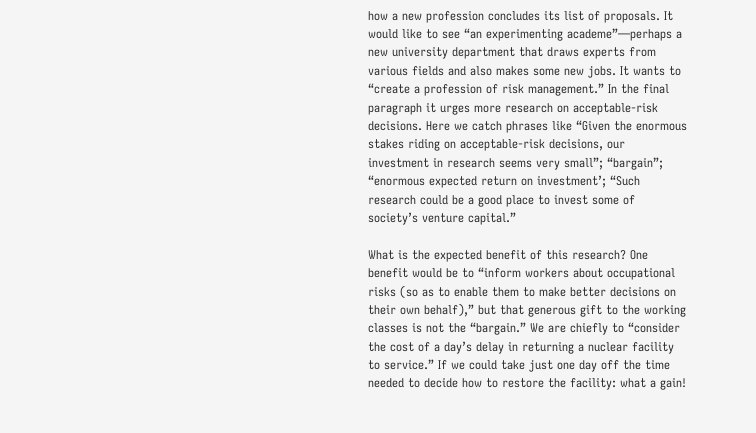how a new profession concludes its list of proposals. It would like to see “an experimenting academe”—perhaps a new university department that draws experts from various fields and also makes some new jobs. It wants to “create a profession of risk management.” In the final paragraph it urges more research on acceptable-risk decisions. Here we catch phrases like “Given the enormous stakes riding on acceptable-risk decisions, our investment in research seems very small”; “bargain”; “enormous expected return on investment’; “Such research could be a good place to invest some of society’s venture capital.”

What is the expected benefit of this research? One benefit would be to “inform workers about occupational risks (so as to enable them to make better decisions on their own behalf),” but that generous gift to the working classes is not the “bargain.” We are chiefly to “consider the cost of a day’s delay in returning a nuclear facility to service.” If we could take just one day off the time needed to decide how to restore the facility: what a gain!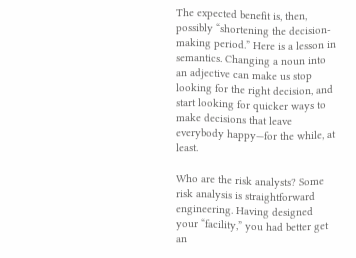The expected benefit is, then, possibly “shortening the decision-making period.” Here is a lesson in semantics. Changing a noun into an adjective can make us stop looking for the right decision, and start looking for quicker ways to make decisions that leave everybody happy—for the while, at least.

Who are the risk analysts? Some risk analysis is straightforward engineering. Having designed your “facility,” you had better get an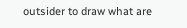outsider to draw what are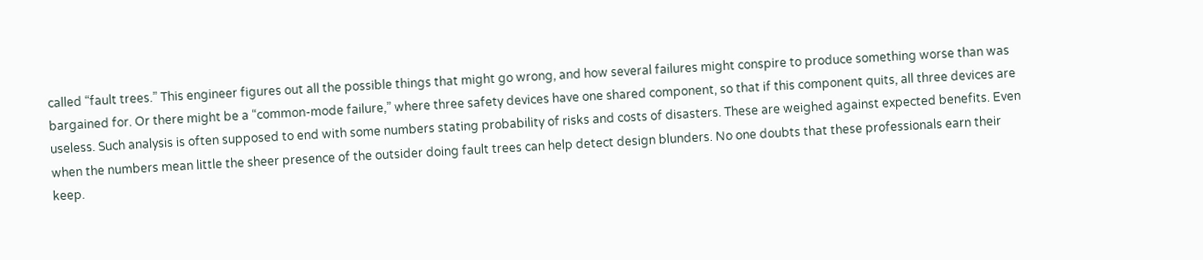called “fault trees.” This engineer figures out all the possible things that might go wrong, and how several failures might conspire to produce something worse than was bargained for. Or there might be a “common-mode failure,” where three safety devices have one shared component, so that if this component quits, all three devices are useless. Such analysis is often supposed to end with some numbers stating probability of risks and costs of disasters. These are weighed against expected benefits. Even when the numbers mean little the sheer presence of the outsider doing fault trees can help detect design blunders. No one doubts that these professionals earn their keep.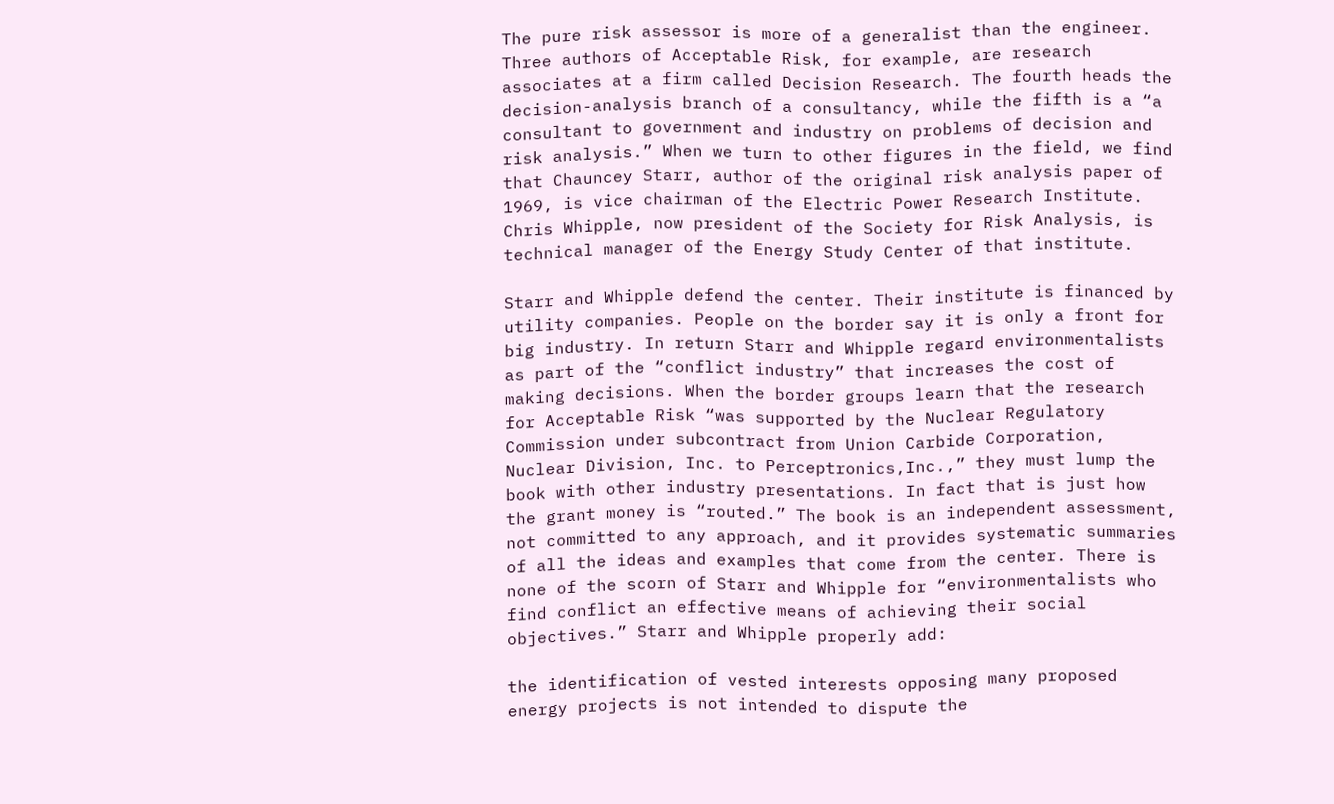The pure risk assessor is more of a generalist than the engineer. Three authors of Acceptable Risk, for example, are research associates at a firm called Decision Research. The fourth heads the decision-analysis branch of a consultancy, while the fifth is a “a consultant to government and industry on problems of decision and risk analysis.” When we turn to other figures in the field, we find that Chauncey Starr, author of the original risk analysis paper of 1969, is vice chairman of the Electric Power Research Institute. Chris Whipple, now president of the Society for Risk Analysis, is technical manager of the Energy Study Center of that institute.

Starr and Whipple defend the center. Their institute is financed by utility companies. People on the border say it is only a front for big industry. In return Starr and Whipple regard environmentalists as part of the “conflict industry” that increases the cost of making decisions. When the border groups learn that the research for Acceptable Risk “was supported by the Nuclear Regulatory Commission under subcontract from Union Carbide Corporation, Nuclear Division, Inc. to Perceptronics,Inc.,” they must lump the book with other industry presentations. In fact that is just how the grant money is “routed.” The book is an independent assessment, not committed to any approach, and it provides systematic summaries of all the ideas and examples that come from the center. There is none of the scorn of Starr and Whipple for “environmentalists who find conflict an effective means of achieving their social objectives.” Starr and Whipple properly add:

the identification of vested interests opposing many proposed energy projects is not intended to dispute the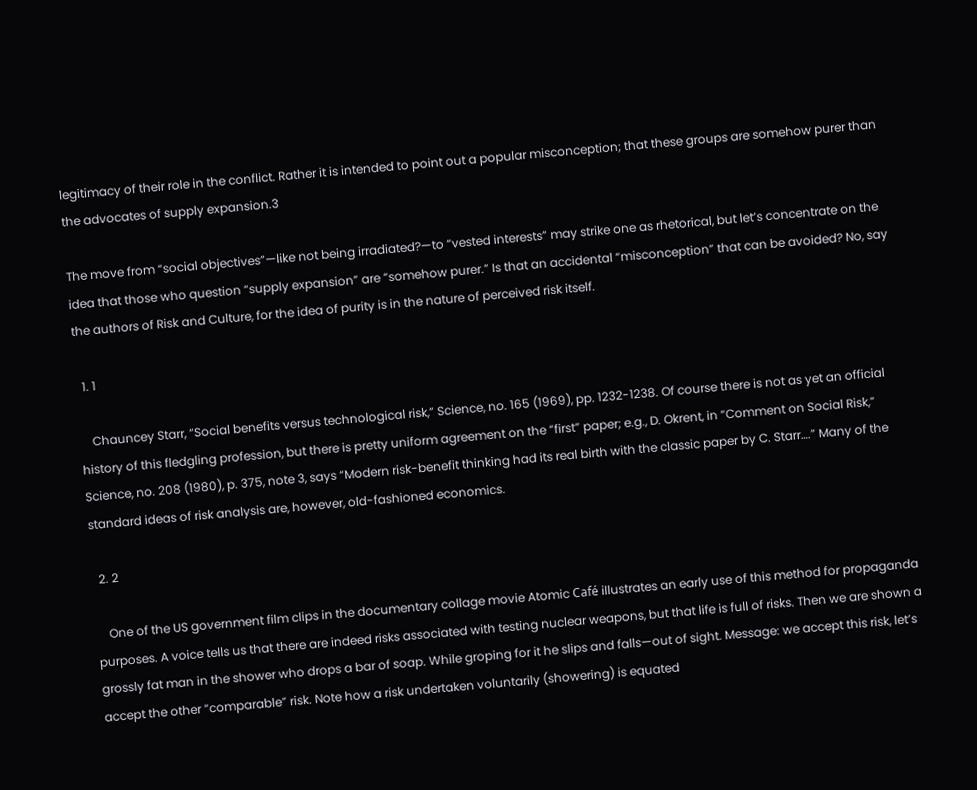legitimacy of their role in the conflict. Rather it is intended to point out a popular misconception; that these groups are somehow purer than the advocates of supply expansion.3

The move from “social objectives”—like not being irradiated?—to “vested interests” may strike one as rhetorical, but let’s concentrate on the idea that those who question “supply expansion” are “somehow purer.” Is that an accidental “misconception” that can be avoided? No, say the authors of Risk and Culture, for the idea of purity is in the nature of perceived risk itself.

  1. 1

    Chauncey Starr, “Social benefits versus technological risk,” Science, no. 165 (1969), pp. 1232-1238. Of course there is not as yet an official history of this fledgling profession, but there is pretty uniform agreement on the “first” paper; e.g., D. Okrent, in “Comment on Social Risk,” Science, no. 208 (1980), p. 375, note 3, says “Modern risk-benefit thinking had its real birth with the classic paper by C. Starr….” Many of the standard ideas of risk analysis are, however, old-fashioned economics.

  2. 2

    One of the US government film clips in the documentary collage movie Atomic Café illustrates an early use of this method for propaganda purposes. A voice tells us that there are indeed risks associated with testing nuclear weapons, but that life is full of risks. Then we are shown a grossly fat man in the shower who drops a bar of soap. While groping for it he slips and falls—out of sight. Message: we accept this risk, let’s accept the other “comparable” risk. Note how a risk undertaken voluntarily (showering) is equated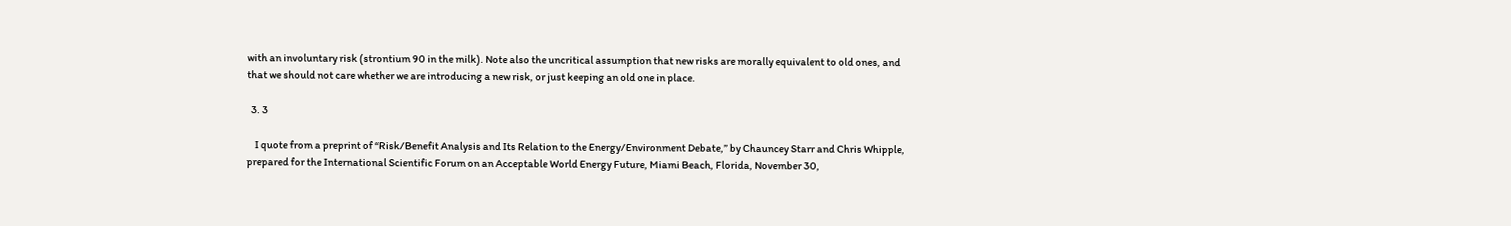with an involuntary risk (strontium 90 in the milk). Note also the uncritical assumption that new risks are morally equivalent to old ones, and that we should not care whether we are introducing a new risk, or just keeping an old one in place.

  3. 3

    I quote from a preprint of “Risk/Benefit Analysis and Its Relation to the Energy/Environment Debate,” by Chauncey Starr and Chris Whipple, prepared for the International Scientific Forum on an Acceptable World Energy Future, Miami Beach, Florida, November 30,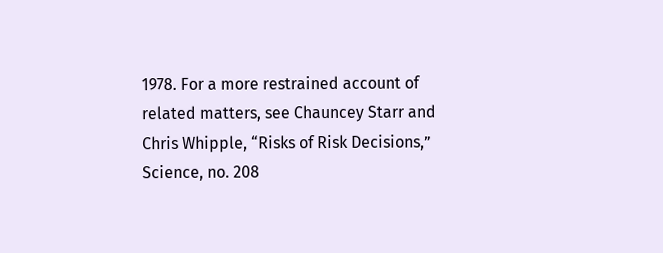1978. For a more restrained account of related matters, see Chauncey Starr and Chris Whipple, “Risks of Risk Decisions,” Science, no. 208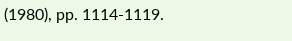(1980), pp. 1114-1119.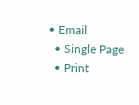• Email
  • Single Page
  • Print